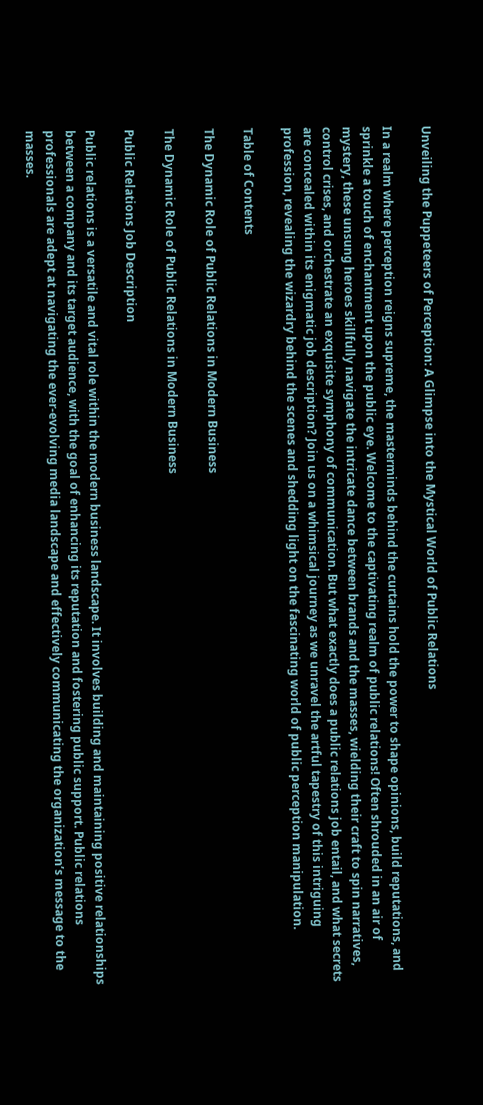Unveiling the Puppeteers of Perception: A Glimpse into the Mystical World of Public Relations

In a realm where perception reigns supreme, the masterminds behind the curtains hold the power to shape opinions, build reputations, and sprinkle a touch of enchantment upon the public eye. Welcome to the captivating realm of public relations! Often shrouded in an air of mystery, these unsung heroes skillfully navigate the intricate dance between brands and the masses, wielding their craft to spin narratives, control crises, and orchestrate an exquisite symphony of communication. But what exactly does a public relations job entail, and what secrets are concealed within its enigmatic job description? Join us on a whimsical journey as we unravel the artful tapestry of this intriguing profession, revealing the wizardry behind the scenes and shedding light on the fascinating world of public perception manipulation.

Table of Contents

The Dynamic Role of Public Relations in Modern Business

The Dynamic Role of Public Relations in Modern Business

Public Relations Job Description

Public relations is a versatile and vital role within the modern business landscape. It involves building and maintaining positive relationships between a company and its target audience, with the goal of enhancing its reputation and fostering public support. Public relations professionals are adept at navigating the ever-evolving media landscape and effectively communicating the organization’s message to the masses.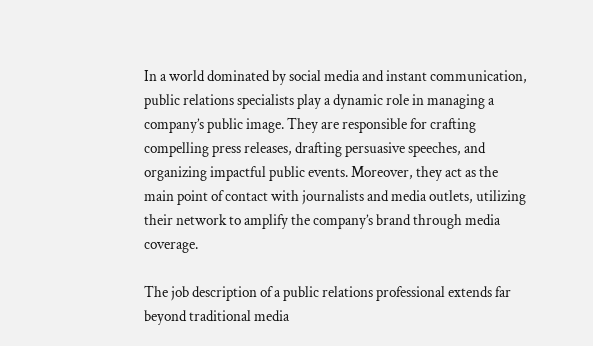In a world dominated by social media and instant communication, public relations specialists play a dynamic role in managing a company’s public image. They are responsible for crafting compelling press releases, drafting persuasive speeches, and organizing impactful public events. Moreover, they act as the main point of contact with journalists and media outlets, utilizing their network to amplify the company’s brand through media coverage.

The job description of a public relations professional extends far beyond traditional media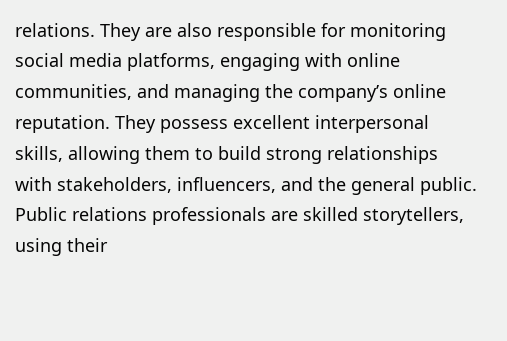relations. They are also responsible for monitoring social media platforms, engaging with online communities, and managing the company’s online reputation. They possess excellent interpersonal skills, allowing them to build strong relationships with stakeholders, influencers, and the general public. Public relations professionals are skilled storytellers, using their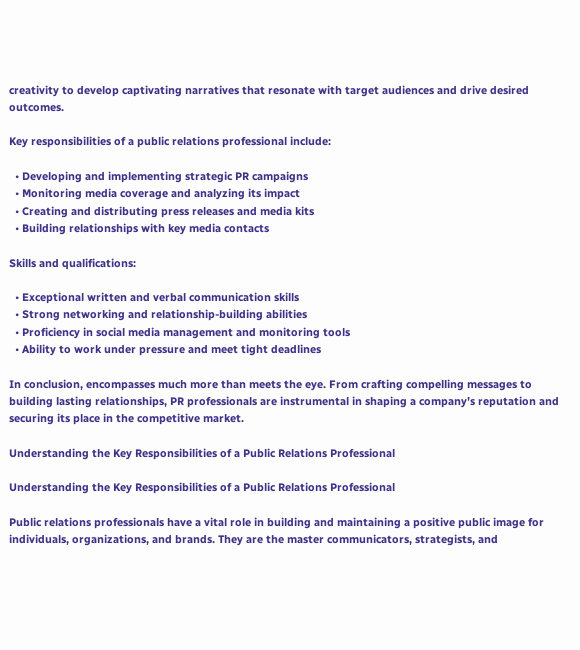creativity to develop captivating narratives that resonate with target audiences and drive desired outcomes.

Key responsibilities of a public relations professional include:

  • Developing and implementing strategic PR campaigns
  • Monitoring media coverage and analyzing its impact
  • Creating and distributing press releases and media kits
  • Building relationships with key media contacts

Skills and qualifications:

  • Exceptional written and verbal communication skills
  • Strong networking and relationship-building abilities
  • Proficiency in social media management and monitoring tools
  • Ability to work under pressure and meet tight deadlines

In conclusion, encompasses much more than meets the eye. From crafting compelling messages to building lasting relationships, PR professionals are instrumental in shaping a company’s reputation and securing its place in the competitive market.

Understanding the Key Responsibilities of a Public Relations Professional

Understanding the Key Responsibilities of a Public Relations Professional

Public relations professionals have a vital role in building and maintaining a positive public image for individuals, organizations, and brands. They are the master communicators, strategists, and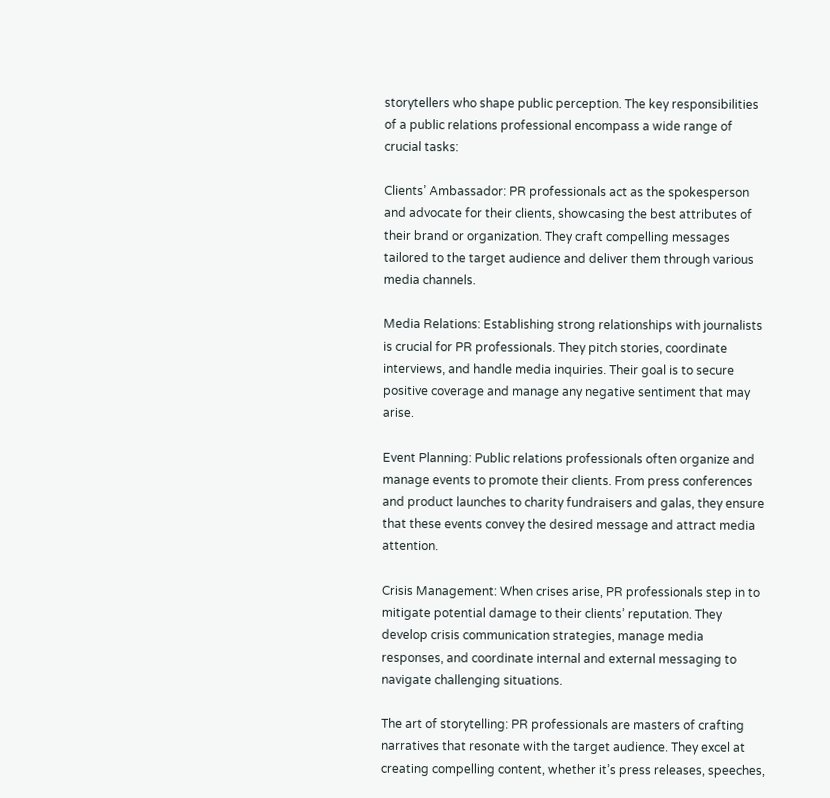storytellers who shape public perception. The key responsibilities of a public relations professional encompass a wide range of crucial tasks:

Clients’ Ambassador: PR professionals act as the spokesperson and advocate for their clients, showcasing the best attributes of their brand or organization. They craft compelling messages tailored to the target audience and deliver them through various media channels.

Media Relations: Establishing strong relationships with journalists is crucial for PR professionals. They pitch stories, coordinate interviews, and handle media inquiries. Their goal is to secure positive coverage and manage any negative sentiment that may arise.

Event Planning: Public relations professionals often organize and manage events to promote their clients. From press conferences and product launches to charity fundraisers and galas, they ensure that these events convey the desired message and attract media attention.

Crisis Management: When crises arise, PR professionals step in to mitigate potential damage to their clients’ reputation. They develop crisis communication strategies, manage media responses, and coordinate internal and external messaging to navigate challenging situations.

The art of storytelling: PR professionals are masters of crafting narratives that resonate with the target audience. They excel at creating compelling content, whether it’s press releases, speeches,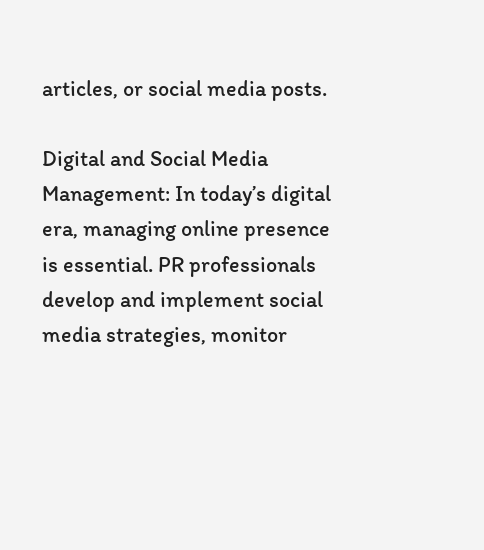articles, or social media posts.

Digital and Social Media Management: In today’s digital era, managing online presence is essential. PR professionals develop and implement social media strategies, monitor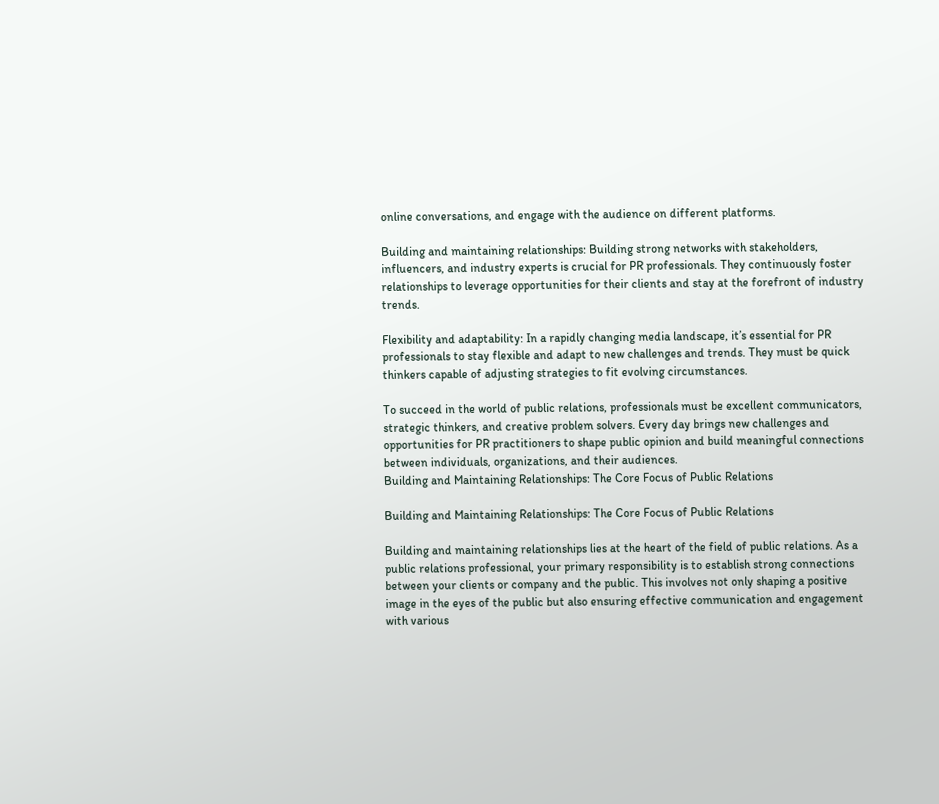online conversations, and engage with the audience on different platforms.

Building and maintaining relationships: Building strong networks with stakeholders, influencers, and industry experts is crucial for PR professionals. They continuously foster relationships to leverage opportunities for their clients and stay at the forefront of industry trends.

Flexibility and adaptability: In a rapidly changing media landscape, it’s essential for PR professionals to stay flexible and adapt to new challenges and trends. They must be quick thinkers capable of adjusting strategies to fit evolving circumstances.

To succeed in the world of public relations, professionals must be excellent communicators, strategic thinkers, and creative problem solvers. Every day brings new challenges and opportunities for PR practitioners to shape public opinion and build meaningful connections between individuals, organizations, and their audiences.
Building and Maintaining Relationships: The Core Focus of Public Relations

Building and Maintaining Relationships: The Core Focus of Public Relations

Building and maintaining relationships lies at the heart of the field of public relations. As a public relations professional, your primary responsibility is to establish strong connections between your clients or company and the public. This involves not only shaping a positive image in the eyes of the public but also ensuring effective communication and engagement with various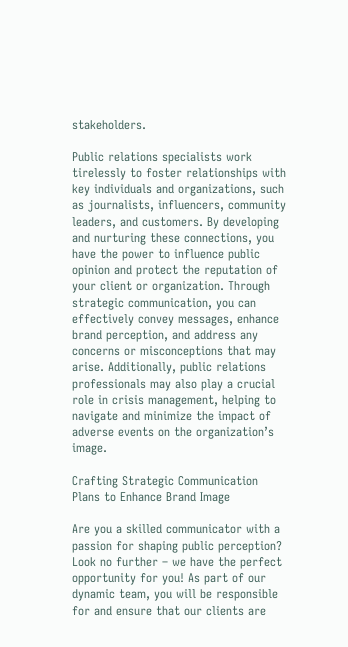stakeholders.

Public relations specialists work tirelessly to foster relationships with key individuals and organizations, such as journalists, influencers, community leaders, and customers. By developing and nurturing these connections, you have the power to influence public opinion and protect the reputation of your client or organization. Through strategic communication, you can effectively convey messages, enhance brand perception, and address any concerns or misconceptions that may arise. Additionally, public relations professionals may also play a crucial role in crisis management, helping to navigate and minimize the impact of adverse events on the organization’s image.

Crafting Strategic Communication Plans to Enhance Brand Image

Are you a skilled communicator with a passion for shaping public perception? Look no further – we have the perfect opportunity for you! As part of our dynamic team, you will be responsible for and ensure that our clients are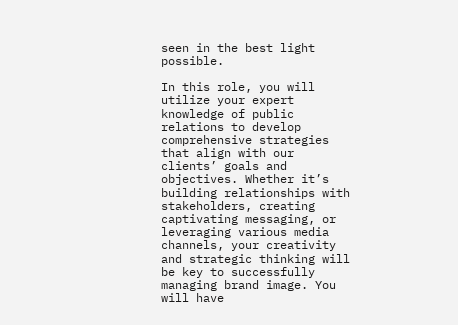seen in the best light possible.

In this role, you will utilize your expert knowledge of public relations to develop comprehensive strategies that align with our clients’ goals and objectives. Whether it’s building relationships with stakeholders, creating captivating messaging, or leveraging various media channels, your creativity and strategic thinking will be key to successfully managing brand image. You will have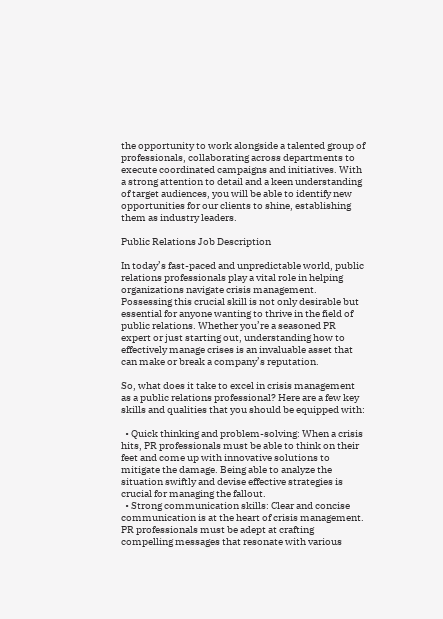the opportunity to work alongside a talented group of professionals, collaborating across departments to execute coordinated campaigns and initiatives. With a strong attention to detail and a keen understanding of target audiences, you will be able to identify new opportunities for our clients to shine, establishing them as industry leaders.

Public Relations Job Description

In today’s fast-paced and unpredictable world, public relations professionals play a vital role in helping organizations navigate crisis management. Possessing this crucial skill is not only desirable but essential for anyone wanting to thrive in the field of public relations. Whether you’re a seasoned PR expert or just starting out, understanding how to effectively manage crises is an invaluable asset that can make or break a company’s reputation.

So, what does it take to excel in crisis management as a public relations professional? Here are a few key skills and qualities that you should be equipped with:

  • Quick thinking and problem-solving: When a crisis hits, PR professionals must be able to think on their feet and come up with innovative solutions to mitigate the damage. Being able to analyze the situation swiftly and devise effective strategies is crucial for managing the fallout.
  • Strong communication skills: Clear and concise communication is at the heart of crisis management. PR professionals must be adept at crafting compelling messages that resonate with various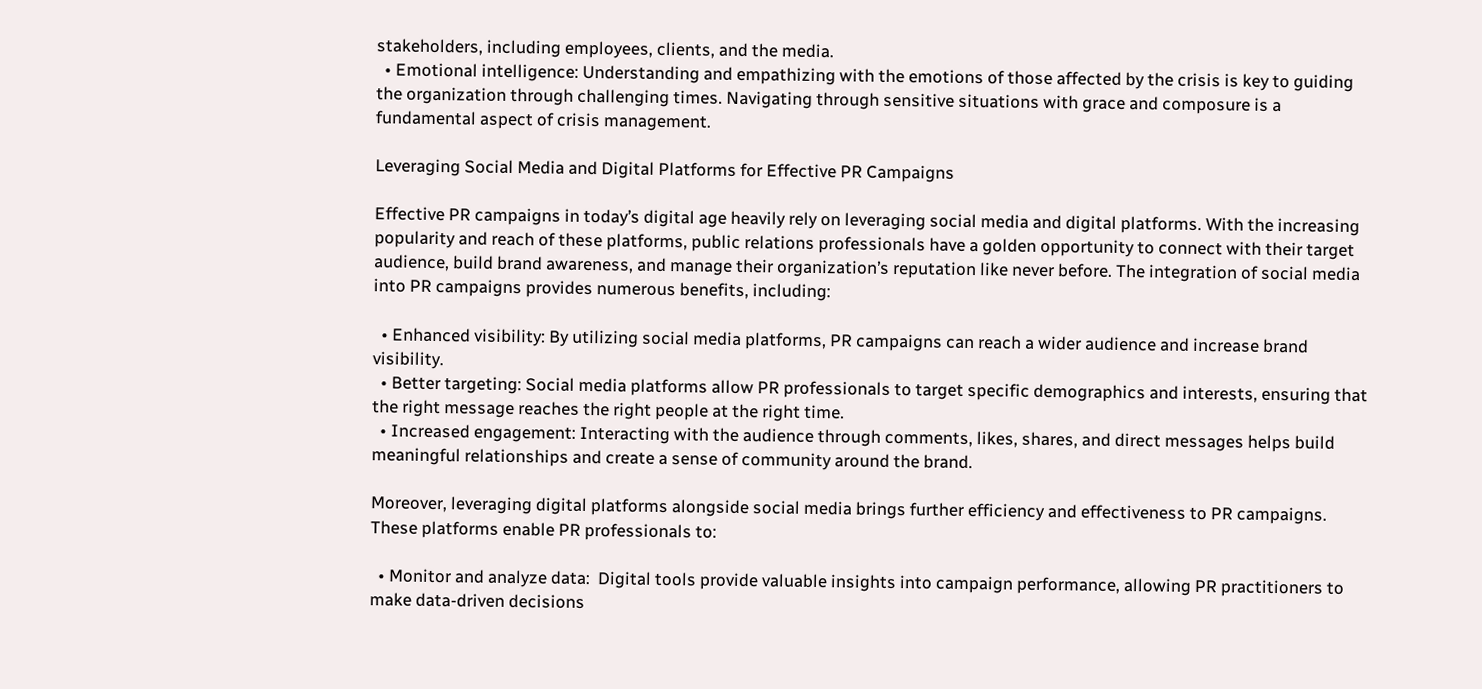stakeholders, including employees, clients, and the media.
  • Emotional intelligence: Understanding and empathizing with the emotions of those affected by the crisis is key to guiding the organization through challenging times. Navigating through sensitive situations with grace and composure is a fundamental aspect of crisis management.

Leveraging Social Media and Digital Platforms for Effective PR Campaigns

Effective PR campaigns in today’s digital age heavily rely on leveraging social media and digital platforms. With the increasing popularity and reach of these platforms, public relations professionals have a golden opportunity to connect with their target audience, build brand awareness, and manage their organization’s reputation like never before. The integration of social media into PR campaigns provides numerous benefits, including:

  • Enhanced visibility: By utilizing social media platforms, PR campaigns can reach a wider audience and increase brand visibility.
  • Better targeting: Social media platforms allow PR professionals to target specific demographics and interests, ensuring that the right message reaches the right people at the right time.
  • Increased engagement: Interacting with the audience through comments, likes, shares, and direct messages helps build meaningful relationships and create a sense of community around the brand.

Moreover, leveraging digital platforms alongside social media brings further efficiency and effectiveness to PR campaigns. These platforms enable PR professionals to:

  • Monitor and analyze data:  Digital tools provide valuable insights into campaign performance, allowing PR practitioners to make data-driven decisions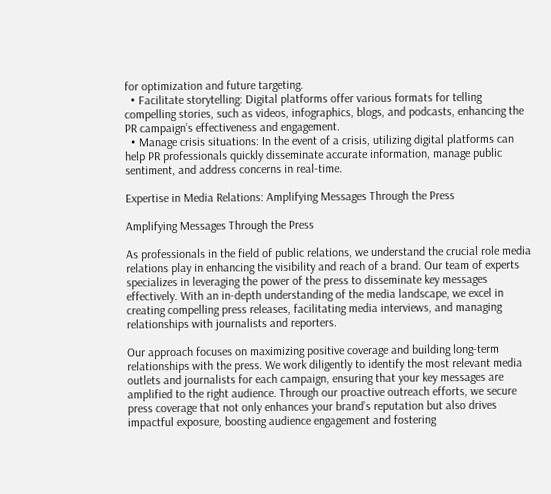for optimization and future targeting.
  • Facilitate storytelling: Digital platforms offer various formats for telling compelling stories, such as videos, infographics, blogs, and podcasts, enhancing the PR campaign’s effectiveness and engagement.
  • Manage crisis situations: In the event of a crisis, utilizing digital platforms can help PR professionals quickly disseminate accurate information, manage public sentiment, and address concerns in real-time.

Expertise in Media Relations: Amplifying Messages Through the Press

Amplifying Messages Through the Press

As professionals in the field of public relations, we understand the crucial role media relations play in enhancing the visibility and reach of a brand. Our team of experts specializes in leveraging the power of the press to disseminate key messages effectively. With an in-depth understanding of the media landscape, we excel in creating compelling press releases, facilitating media interviews, and managing relationships with journalists and reporters.

Our approach focuses on maximizing positive coverage and building long-term relationships with the press. We work diligently to identify the most relevant media outlets and journalists for each campaign, ensuring that your key messages are amplified to the right audience. Through our proactive outreach efforts, we secure press coverage that not only enhances your brand’s reputation but also drives impactful exposure, boosting audience engagement and fostering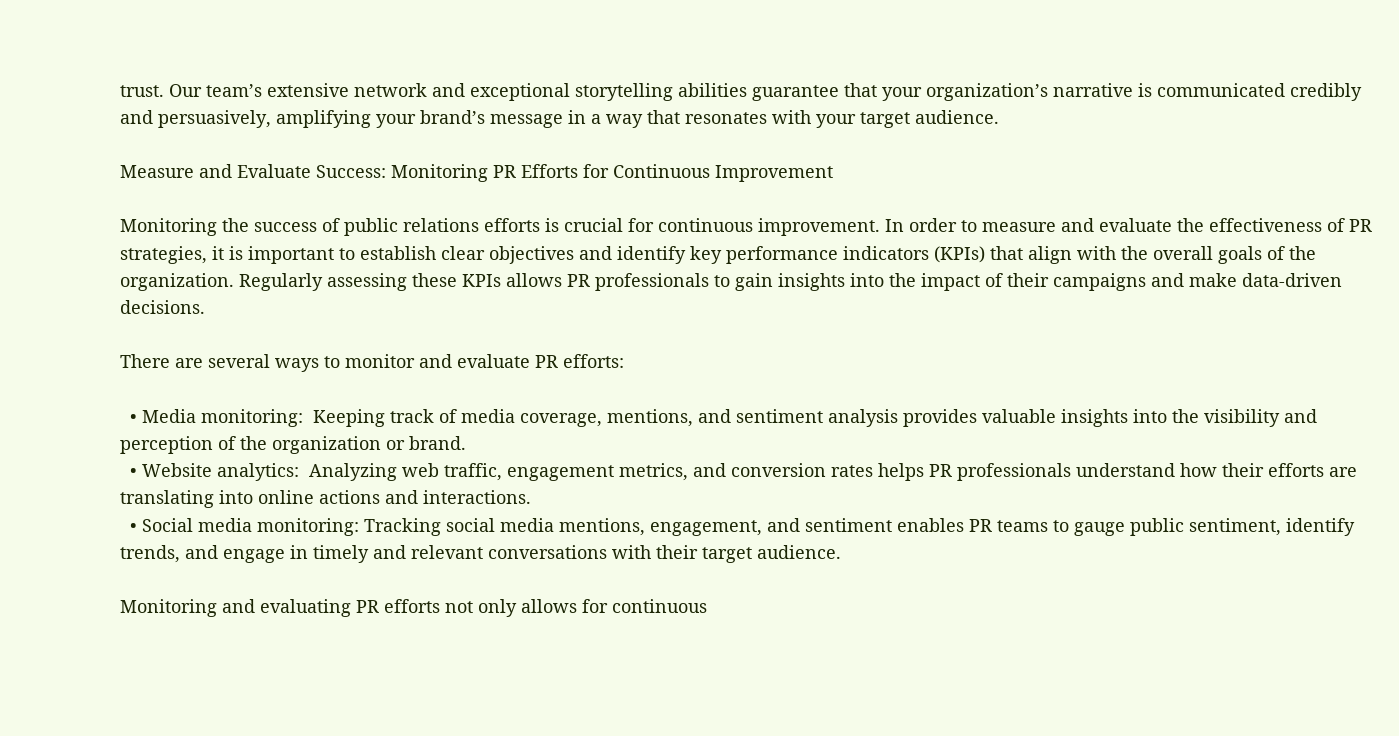trust. Our team’s extensive network and exceptional storytelling abilities guarantee that your organization’s narrative is communicated credibly and persuasively, amplifying your brand’s message in a way that resonates with your target audience.

Measure and Evaluate Success: Monitoring PR Efforts for Continuous Improvement

Monitoring the success of public relations efforts is crucial for continuous improvement. In order to measure and evaluate the effectiveness of PR strategies, it is important to establish clear objectives and identify key performance indicators (KPIs) that align with the overall goals of the organization. Regularly assessing these KPIs allows PR professionals to gain insights into the impact of their campaigns and make data-driven decisions.

There are several ways to monitor and evaluate PR efforts:

  • Media monitoring:  Keeping track of media coverage, mentions, and sentiment analysis provides valuable insights into the visibility and perception of the organization or brand.
  • Website analytics:  Analyzing web traffic, engagement metrics, and conversion rates helps PR professionals understand how their efforts are translating into online actions and interactions.
  • Social media monitoring: Tracking social media mentions, engagement, and sentiment enables PR teams to gauge public sentiment, identify trends, and engage in timely and relevant conversations with their target audience.

Monitoring and evaluating PR efforts not only allows for continuous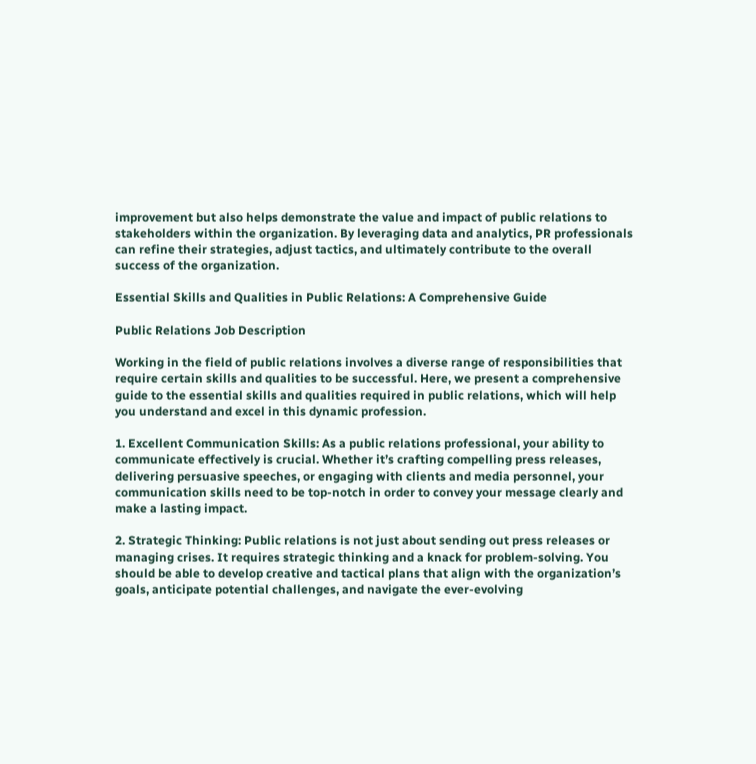improvement but also helps demonstrate the value and impact of public relations to stakeholders within the organization. By leveraging data and analytics, PR professionals can refine their strategies, adjust tactics, and ultimately contribute to the overall success of the organization.

Essential Skills and Qualities in Public Relations: A Comprehensive Guide

Public Relations Job Description

Working in the field of public relations involves a diverse range of responsibilities that require certain skills and qualities to be successful. Here, we present a comprehensive guide to the essential skills and qualities required in public relations, which will help you understand and excel in this dynamic profession.

1. Excellent Communication Skills: As a public relations professional, your ability to communicate effectively is crucial. Whether it’s crafting compelling press releases, delivering persuasive speeches, or engaging with clients and media personnel, your communication skills need to be top-notch in order to convey your message clearly and make a lasting impact.

2. Strategic Thinking: Public relations is not just about sending out press releases or managing crises. It requires strategic thinking and a knack for problem-solving. You should be able to develop creative and tactical plans that align with the organization’s goals, anticipate potential challenges, and navigate the ever-evolving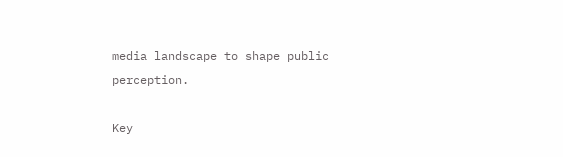media landscape to shape public perception.

Key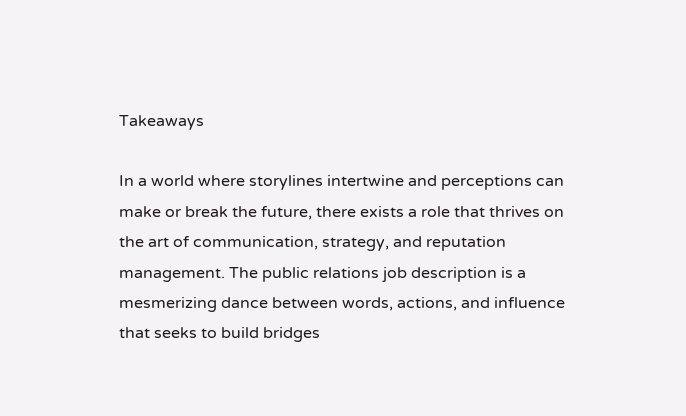Takeaways

In a world where storylines intertwine and perceptions can make or break the future, there exists a role that thrives on the art of communication, strategy, and reputation management. The public relations job description is a mesmerizing dance between words, actions, and influence that seeks to build bridges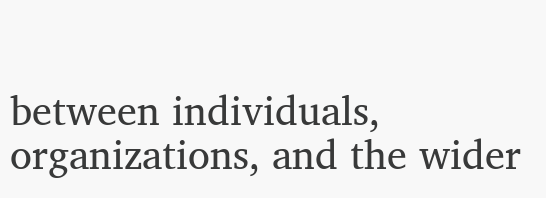between individuals, organizations, and the wider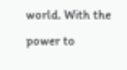world. With the power to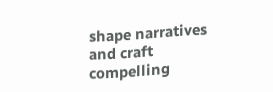shape narratives and craft compelling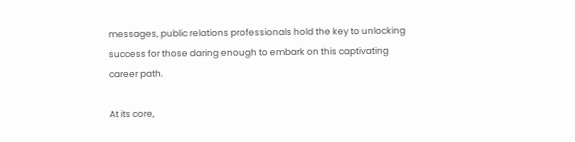messages, public relations professionals hold the key to unlocking success for those daring enough to embark on this captivating career path.

At its core,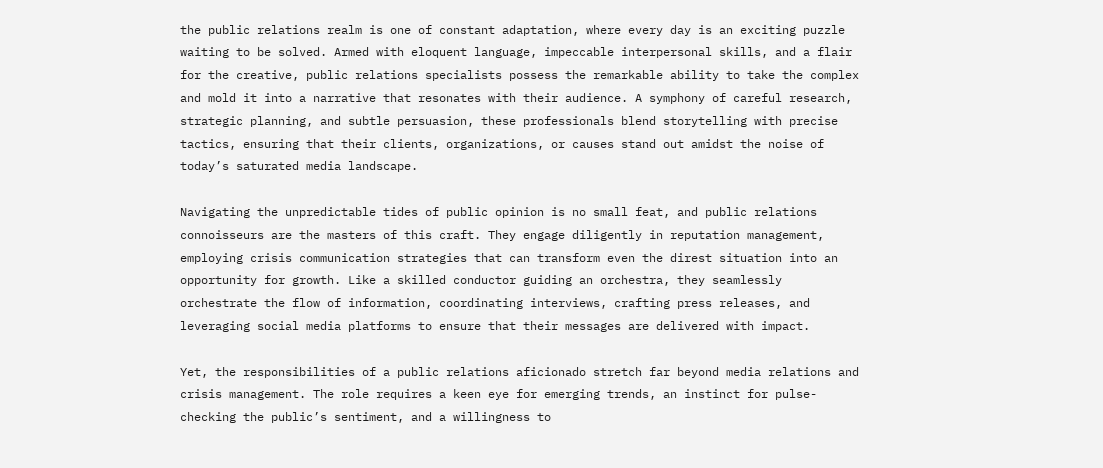the public relations realm is one of constant adaptation, where every day is an exciting puzzle waiting to be solved. Armed with eloquent language, impeccable interpersonal skills, and a flair for the creative, public relations specialists possess the remarkable ability to take the complex and mold it into a narrative that resonates with their audience. A symphony of careful research, strategic planning, and subtle persuasion, these professionals blend storytelling with precise tactics, ensuring that their clients, organizations, or causes stand out amidst the noise of today’s saturated media landscape.

Navigating the unpredictable tides of public opinion is no small feat, and public relations connoisseurs are the masters of this craft. They engage diligently in reputation management, employing crisis communication strategies that can transform even the direst situation into an opportunity for growth. Like a skilled conductor guiding an orchestra, they seamlessly orchestrate the flow of information, coordinating interviews, crafting press releases, and leveraging social media platforms to ensure that their messages are delivered with impact.

Yet, the responsibilities of a public relations aficionado stretch far beyond media relations and crisis management. The role requires a keen eye for emerging trends, an instinct for pulse-checking the public’s sentiment, and a willingness to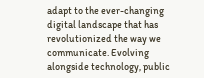adapt to the ever-changing digital landscape that has revolutionized the way we communicate. Evolving alongside technology, public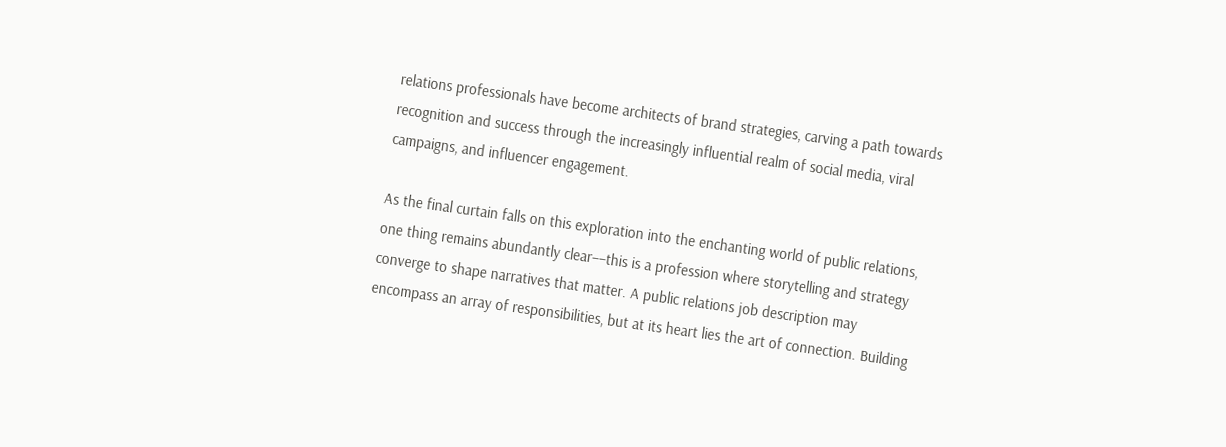relations professionals have become architects of brand strategies, carving a path towards recognition and success through the increasingly influential realm of social media, viral campaigns, and influencer engagement.

As the final curtain falls on this exploration into the enchanting world of public relations, one thing remains abundantly clear––this is a profession where storytelling and strategy converge to shape narratives that matter. A public relations job description may encompass an array of responsibilities, but at its heart lies the art of connection. Building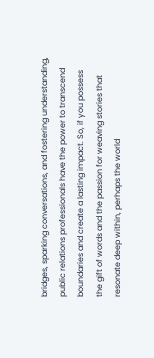bridges, sparking conversations, and fostering understanding, public relations professionals have the power to transcend boundaries and create a lasting impact. So, if you possess the gift of words and the passion for weaving stories that resonate deep within, perhaps the world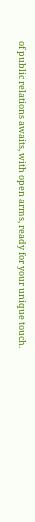of public relations awaits, with open arms, ready for your unique touch.